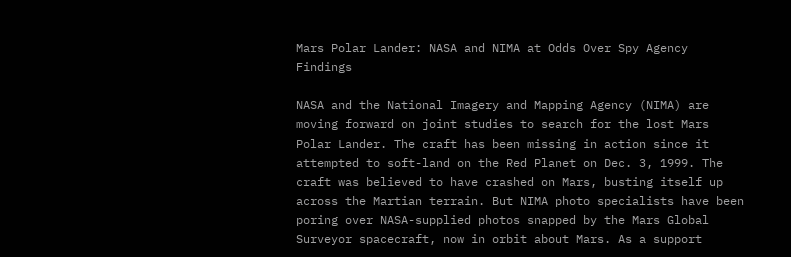Mars Polar Lander: NASA and NIMA at Odds Over Spy Agency Findings

NASA and the National Imagery and Mapping Agency (NIMA) are moving forward on joint studies to search for the lost Mars Polar Lander. The craft has been missing in action since it attempted to soft-land on the Red Planet on Dec. 3, 1999. The craft was believed to have crashed on Mars, busting itself up across the Martian terrain. But NIMA photo specialists have been poring over NASA-supplied photos snapped by the Mars Global Surveyor spacecraft, now in orbit about Mars. As a support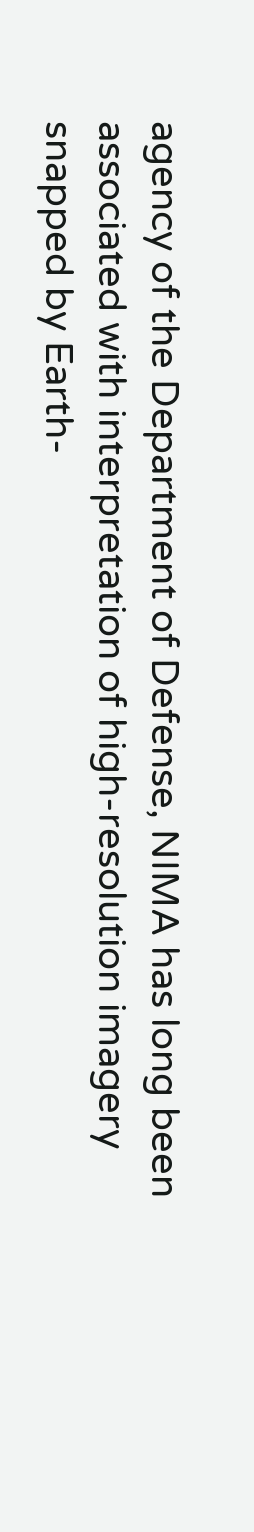agency of the Department of Defense, NIMA has long been associated with interpretation of high-resolution imagery snapped by Earth-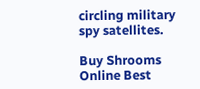circling military spy satellites.

Buy Shrooms Online Best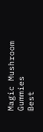Magic Mushroom Gummies
Best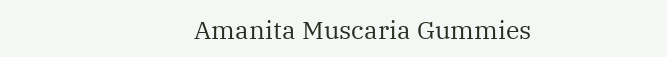Amanita Muscaria Gummies